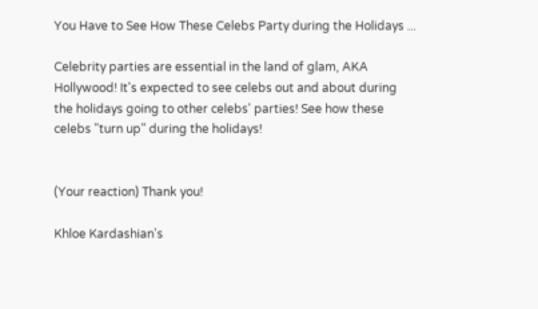You Have to See How These Celebs Party during the Holidays ...

Celebrity parties are essential in the land of glam, AKA Hollywood! It's expected to see celebs out and about during the holidays going to other celebs' parties! See how these celebs "turn up" during the holidays!


(Your reaction) Thank you!

Khloe Kardashian's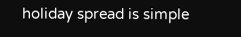holiday spread is simple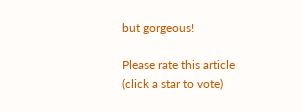but gorgeous!

Please rate this article
(click a star to vote)